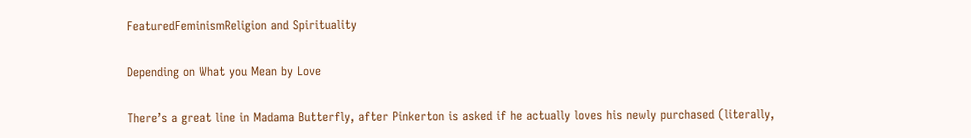FeaturedFeminismReligion and Spirituality

Depending on What you Mean by Love

There’s a great line in Madama Butterfly, after Pinkerton is asked if he actually loves his newly purchased (literally,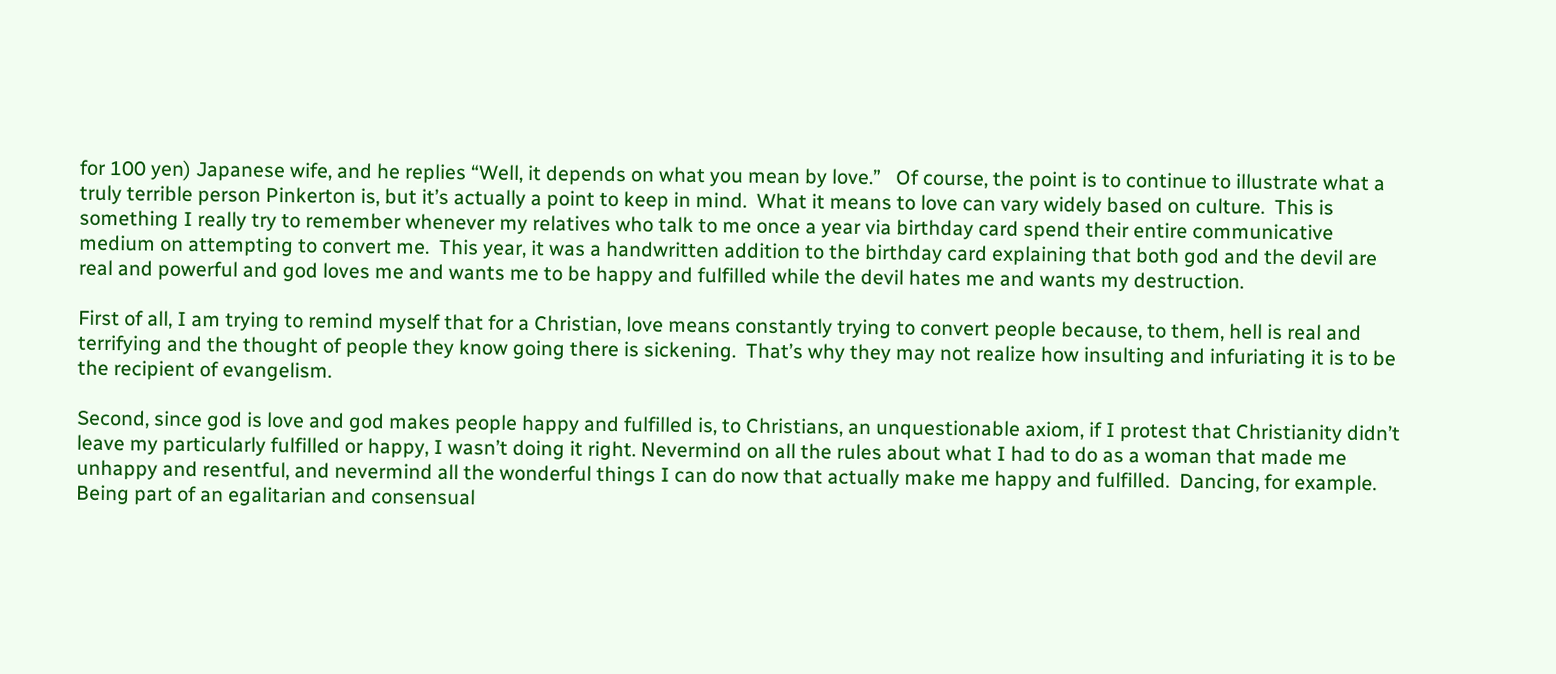for 100 yen) Japanese wife, and he replies “Well, it depends on what you mean by love.”   Of course, the point is to continue to illustrate what a truly terrible person Pinkerton is, but it’s actually a point to keep in mind.  What it means to love can vary widely based on culture.  This is something I really try to remember whenever my relatives who talk to me once a year via birthday card spend their entire communicative medium on attempting to convert me.  This year, it was a handwritten addition to the birthday card explaining that both god and the devil are real and powerful and god loves me and wants me to be happy and fulfilled while the devil hates me and wants my destruction.

First of all, I am trying to remind myself that for a Christian, love means constantly trying to convert people because, to them, hell is real and terrifying and the thought of people they know going there is sickening.  That’s why they may not realize how insulting and infuriating it is to be the recipient of evangelism.

Second, since god is love and god makes people happy and fulfilled is, to Christians, an unquestionable axiom, if I protest that Christianity didn’t leave my particularly fulfilled or happy, I wasn’t doing it right. Nevermind on all the rules about what I had to do as a woman that made me unhappy and resentful, and nevermind all the wonderful things I can do now that actually make me happy and fulfilled.  Dancing, for example. Being part of an egalitarian and consensual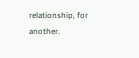relationship, for another.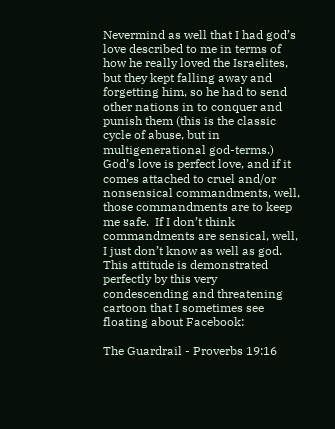Nevermind as well that I had god’s love described to me in terms of how he really loved the Israelites, but they kept falling away and forgetting him, so he had to send other nations in to conquer and punish them (this is the classic cycle of abuse, but in multigenerational god-terms.)  God’s love is perfect love, and if it comes attached to cruel and/or nonsensical commandments, well, those commandments are to keep me safe.  If I don’t think commandments are sensical, well, I just don’t know as well as god.   This attitude is demonstrated perfectly by this very condescending and threatening cartoon that I sometimes see floating about Facebook:

The Guardrail - Proverbs 19:16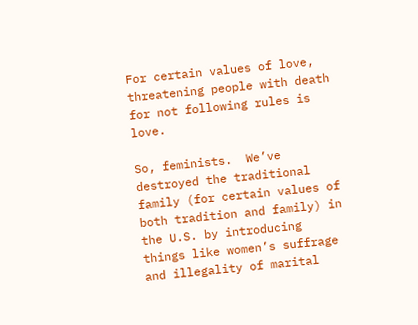For certain values of love, threatening people with death for not following rules is love.

So, feminists.  We’ve destroyed the traditional family (for certain values of both tradition and family) in the U.S. by introducing things like women’s suffrage and illegality of marital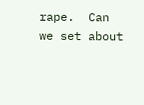rape.  Can we set about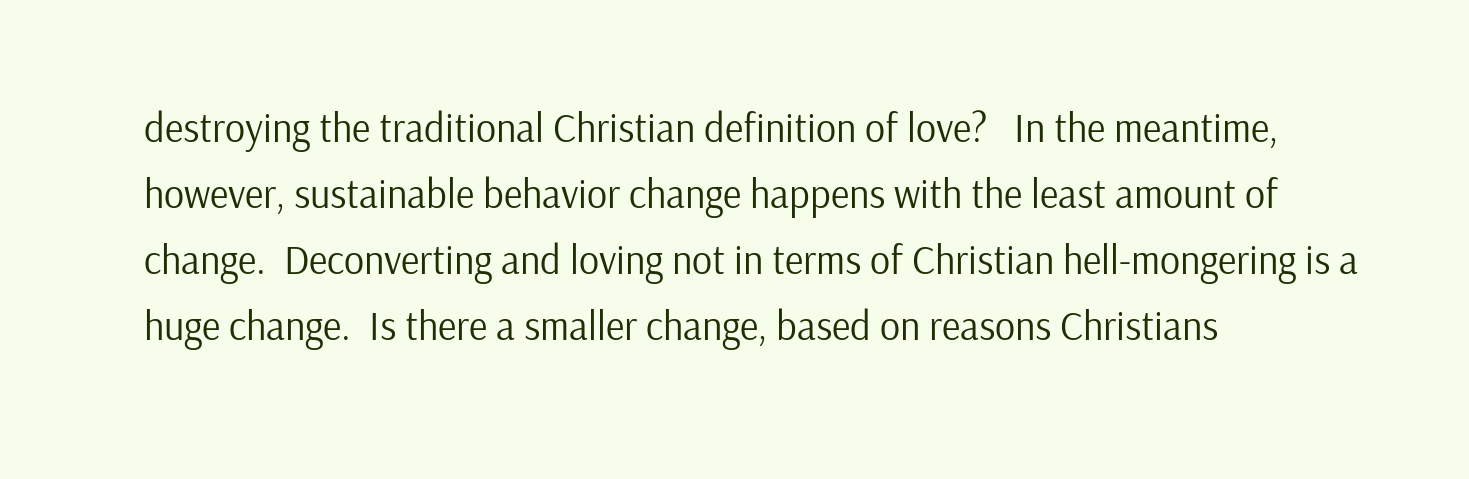destroying the traditional Christian definition of love?   In the meantime, however, sustainable behavior change happens with the least amount of change.  Deconverting and loving not in terms of Christian hell-mongering is a huge change.  Is there a smaller change, based on reasons Christians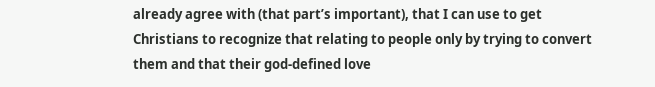already agree with (that part’s important), that I can use to get Christians to recognize that relating to people only by trying to convert them and that their god-defined love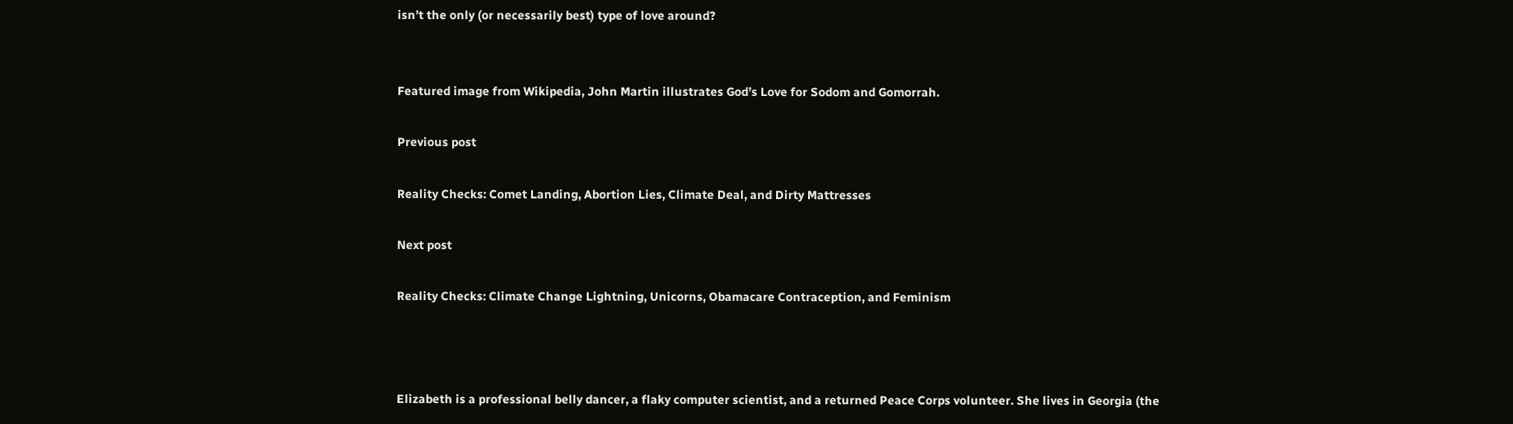isn’t the only (or necessarily best) type of love around?


Featured image from Wikipedia, John Martin illustrates God’s Love for Sodom and Gomorrah.

Previous post

Reality Checks: Comet Landing, Abortion Lies, Climate Deal, and Dirty Mattresses

Next post

Reality Checks: Climate Change Lightning, Unicorns, Obamacare Contraception, and Feminism



Elizabeth is a professional belly dancer, a flaky computer scientist, and a returned Peace Corps volunteer. She lives in Georgia (the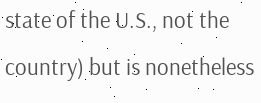state of the U.S., not the country) but is nonetheless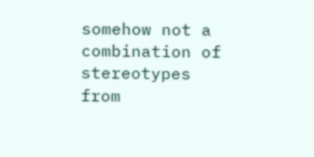somehow not a combination of stereotypes from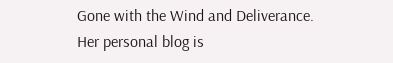Gone with the Wind and Deliverance. Her personal blog is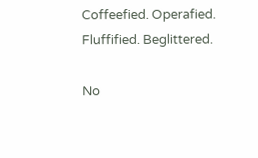Coffeefied. Operafied. Fluffified. Beglittered.

No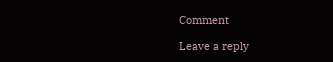Comment

Leave a reply